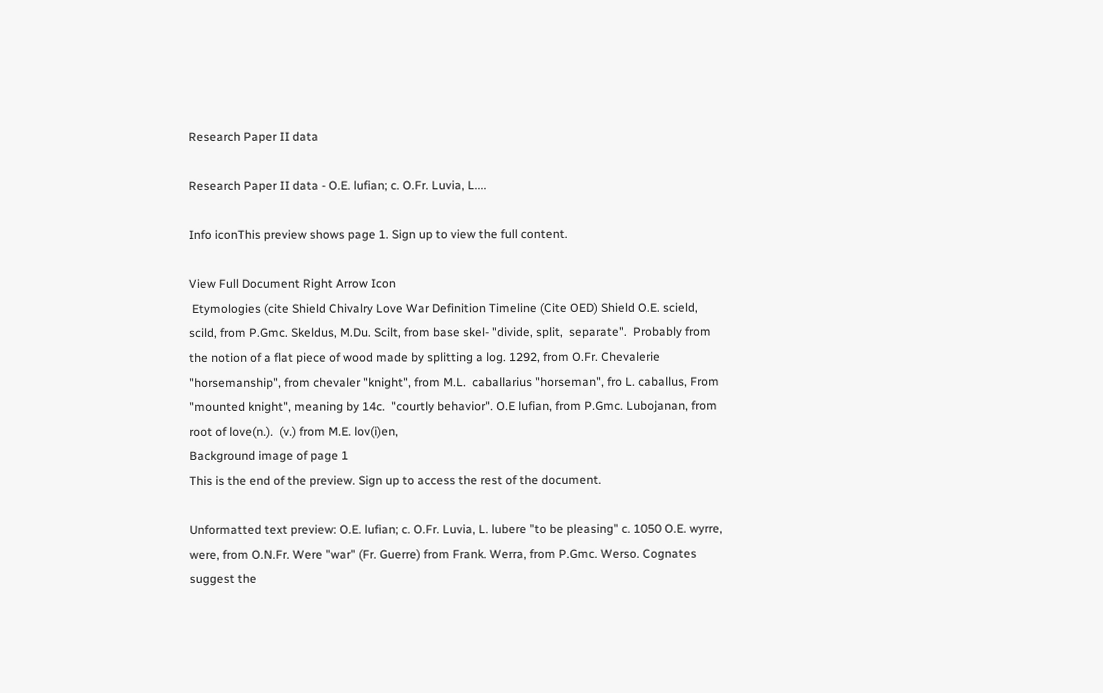Research Paper II data

Research Paper II data - O.E. lufian; c. O.Fr. Luvia, L....

Info iconThis preview shows page 1. Sign up to view the full content.

View Full Document Right Arrow Icon
 Etymologies (cite Shield Chivalry Love War Definition Timeline (Cite OED) Shield O.E. scield, scild, from P.Gmc. Skeldus, M.Du. Scilt, from base skel- "divide, split,  separate".  Probably from the notion of a flat piece of wood made by splitting a log. 1292, from O.Fr. Chevalerie "horsemanship", from chevaler "knight", from M.L.  caballarius "horseman", fro L. caballus, From "mounted knight", meaning by 14c.  "courtly behavior". O.E lufian, from P.Gmc. Lubojanan, from root of love(n.).  (v.) from M.E. lov(i)en,
Background image of page 1
This is the end of the preview. Sign up to access the rest of the document.

Unformatted text preview: O.E. lufian; c. O.Fr. Luvia, L. lubere "to be pleasing" c. 1050 O.E. wyrre, were, from O.N.Fr. Were "war" (Fr. Guerre) from Frank. Werra, from P.Gmc. Werso. Cognates suggest the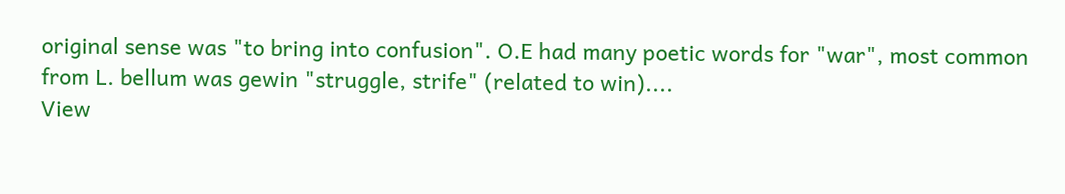original sense was "to bring into confusion". O.E had many poetic words for "war", most common from L. bellum was gewin "struggle, strife" (related to win)....
View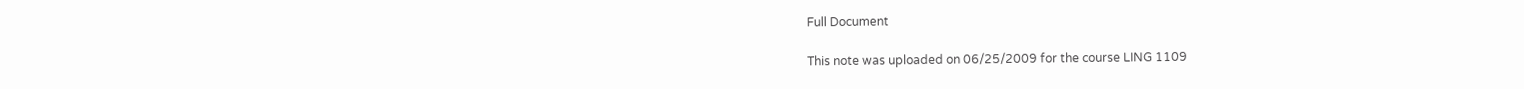Full Document

This note was uploaded on 06/25/2009 for the course LING 1109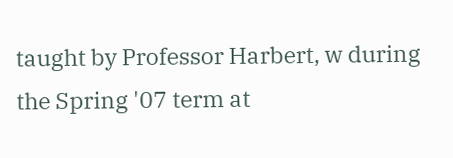taught by Professor Harbert, w during the Spring '07 term at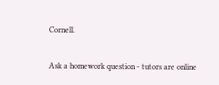Cornell.

Ask a homework question - tutors are online